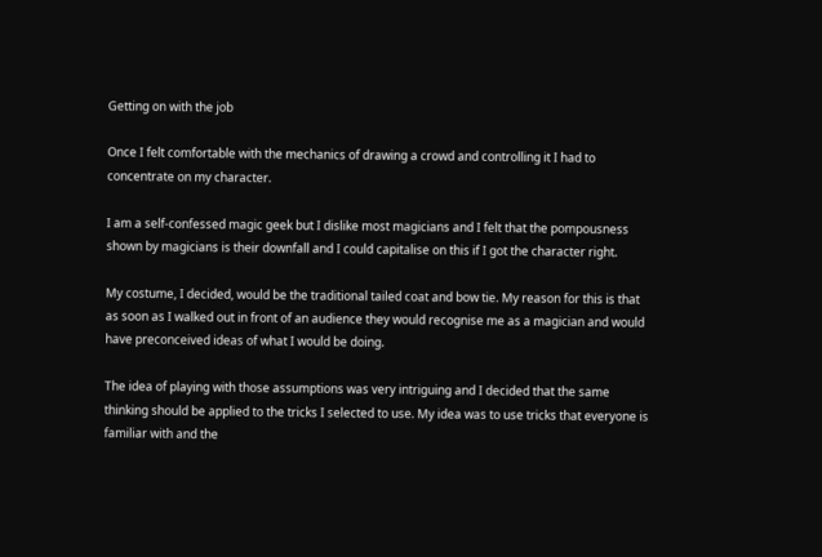Getting on with the job

Once I felt comfortable with the mechanics of drawing a crowd and controlling it I had to concentrate on my character.

I am a self-confessed magic geek but I dislike most magicians and I felt that the pompousness shown by magicians is their downfall and I could capitalise on this if I got the character right.

My costume, I decided, would be the traditional tailed coat and bow tie. My reason for this is that as soon as I walked out in front of an audience they would recognise me as a magician and would have preconceived ideas of what I would be doing.

The idea of playing with those assumptions was very intriguing and I decided that the same thinking should be applied to the tricks I selected to use. My idea was to use tricks that everyone is familiar with and the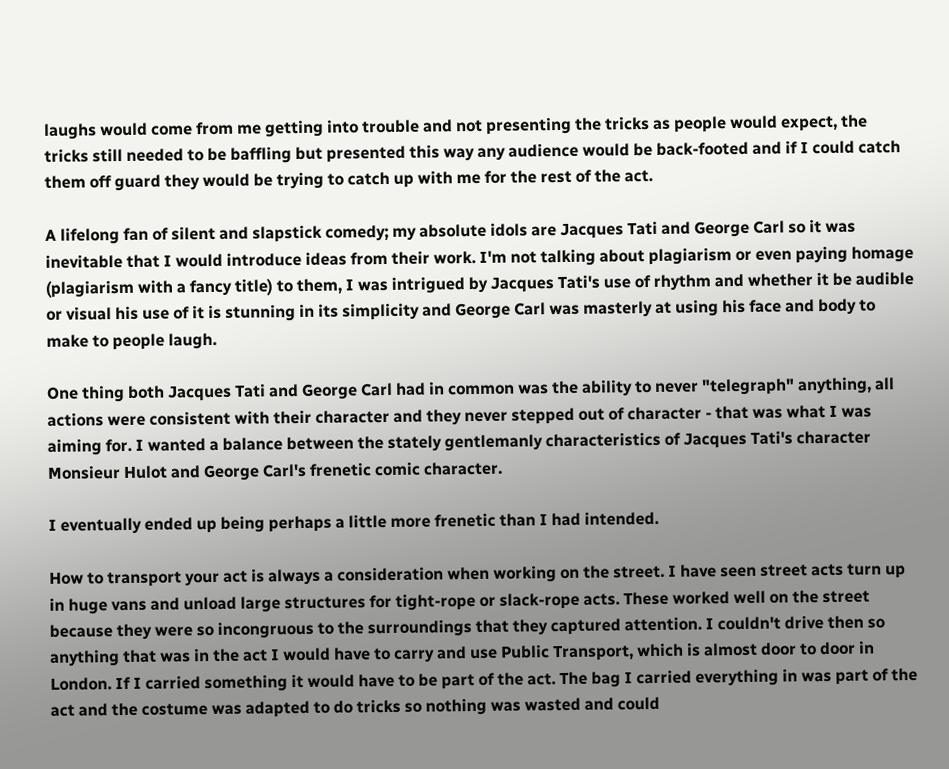laughs would come from me getting into trouble and not presenting the tricks as people would expect, the tricks still needed to be baffling but presented this way any audience would be back-footed and if I could catch them off guard they would be trying to catch up with me for the rest of the act.

A lifelong fan of silent and slapstick comedy; my absolute idols are Jacques Tati and George Carl so it was inevitable that I would introduce ideas from their work. I'm not talking about plagiarism or even paying homage (plagiarism with a fancy title) to them, I was intrigued by Jacques Tati's use of rhythm and whether it be audible or visual his use of it is stunning in its simplicity and George Carl was masterly at using his face and body to make to people laugh.

One thing both Jacques Tati and George Carl had in common was the ability to never "telegraph" anything, all actions were consistent with their character and they never stepped out of character - that was what I was aiming for. I wanted a balance between the stately gentlemanly characteristics of Jacques Tati's character Monsieur Hulot and George Carl's frenetic comic character.

I eventually ended up being perhaps a little more frenetic than I had intended.

How to transport your act is always a consideration when working on the street. I have seen street acts turn up in huge vans and unload large structures for tight-rope or slack-rope acts. These worked well on the street because they were so incongruous to the surroundings that they captured attention. I couldn't drive then so anything that was in the act I would have to carry and use Public Transport, which is almost door to door in London. If I carried something it would have to be part of the act. The bag I carried everything in was part of the act and the costume was adapted to do tricks so nothing was wasted and could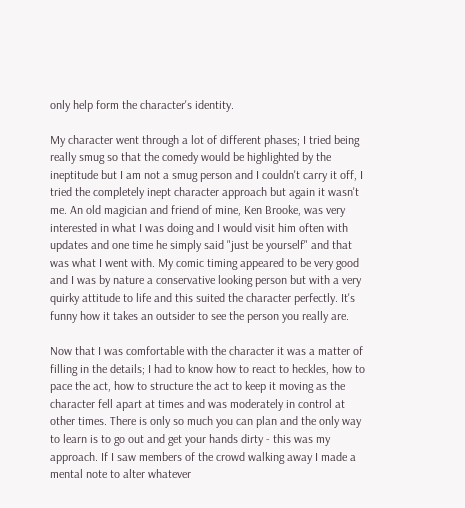only help form the character's identity.

My character went through a lot of different phases; I tried being really smug so that the comedy would be highlighted by the ineptitude but I am not a smug person and I couldn't carry it off, I tried the completely inept character approach but again it wasn't me. An old magician and friend of mine, Ken Brooke, was very interested in what I was doing and I would visit him often with updates and one time he simply said "just be yourself" and that was what I went with. My comic timing appeared to be very good and I was by nature a conservative looking person but with a very quirky attitude to life and this suited the character perfectly. It's funny how it takes an outsider to see the person you really are.

Now that I was comfortable with the character it was a matter of filling in the details; I had to know how to react to heckles, how to pace the act, how to structure the act to keep it moving as the character fell apart at times and was moderately in control at other times. There is only so much you can plan and the only way to learn is to go out and get your hands dirty - this was my approach. If I saw members of the crowd walking away I made a mental note to alter whatever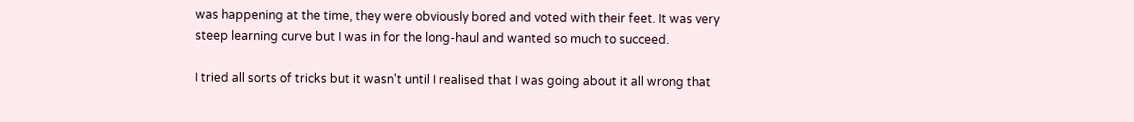was happening at the time, they were obviously bored and voted with their feet. It was very steep learning curve but I was in for the long-haul and wanted so much to succeed.

I tried all sorts of tricks but it wasn't until I realised that I was going about it all wrong that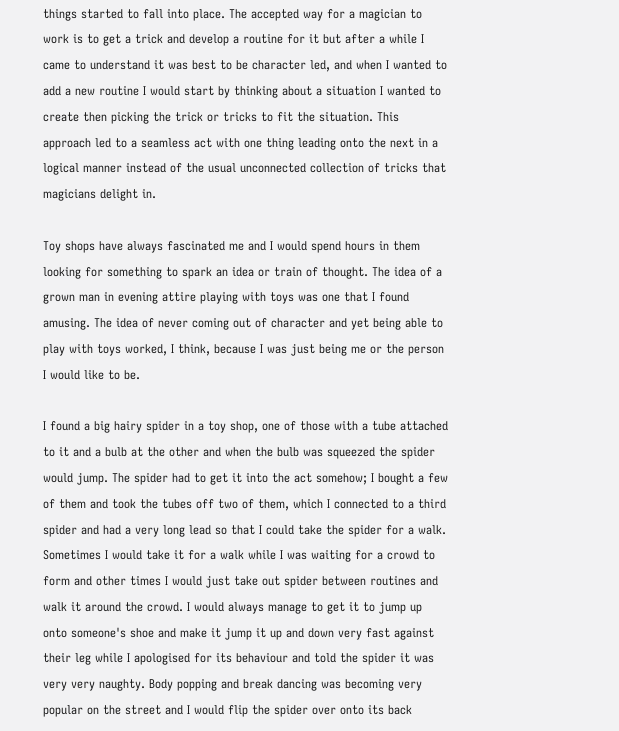things started to fall into place. The accepted way for a magician to work is to get a trick and develop a routine for it but after a while I came to understand it was best to be character led, and when I wanted to add a new routine I would start by thinking about a situation I wanted to create then picking the trick or tricks to fit the situation. This approach led to a seamless act with one thing leading onto the next in a logical manner instead of the usual unconnected collection of tricks that magicians delight in.

Toy shops have always fascinated me and I would spend hours in them looking for something to spark an idea or train of thought. The idea of a grown man in evening attire playing with toys was one that I found amusing. The idea of never coming out of character and yet being able to play with toys worked, I think, because I was just being me or the person I would like to be.

I found a big hairy spider in a toy shop, one of those with a tube attached to it and a bulb at the other and when the bulb was squeezed the spider would jump. The spider had to get it into the act somehow; I bought a few of them and took the tubes off two of them, which I connected to a third spider and had a very long lead so that I could take the spider for a walk. Sometimes I would take it for a walk while I was waiting for a crowd to form and other times I would just take out spider between routines and walk it around the crowd. I would always manage to get it to jump up onto someone's shoe and make it jump it up and down very fast against their leg while I apologised for its behaviour and told the spider it was very very naughty. Body popping and break dancing was becoming very popular on the street and I would flip the spider over onto its back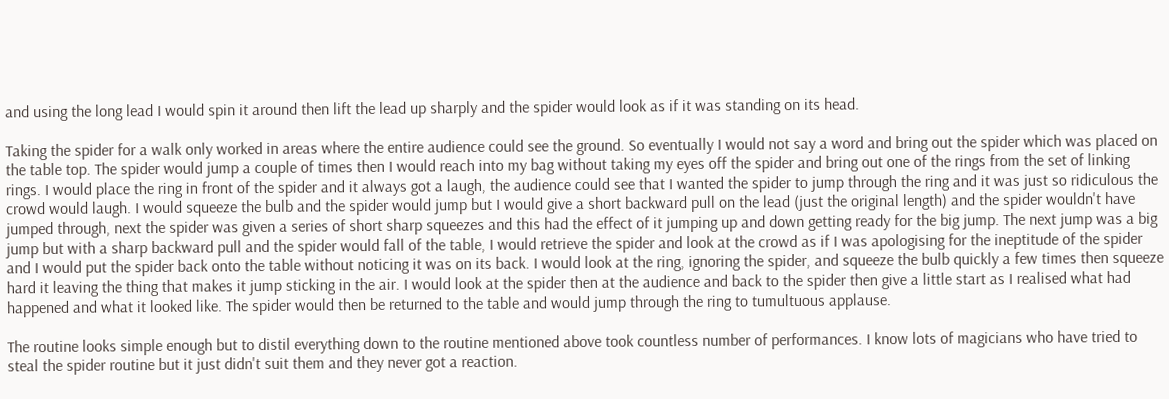and using the long lead I would spin it around then lift the lead up sharply and the spider would look as if it was standing on its head.

Taking the spider for a walk only worked in areas where the entire audience could see the ground. So eventually I would not say a word and bring out the spider which was placed on the table top. The spider would jump a couple of times then I would reach into my bag without taking my eyes off the spider and bring out one of the rings from the set of linking rings. I would place the ring in front of the spider and it always got a laugh, the audience could see that I wanted the spider to jump through the ring and it was just so ridiculous the crowd would laugh. I would squeeze the bulb and the spider would jump but I would give a short backward pull on the lead (just the original length) and the spider wouldn't have jumped through, next the spider was given a series of short sharp squeezes and this had the effect of it jumping up and down getting ready for the big jump. The next jump was a big jump but with a sharp backward pull and the spider would fall of the table, I would retrieve the spider and look at the crowd as if I was apologising for the ineptitude of the spider and I would put the spider back onto the table without noticing it was on its back. I would look at the ring, ignoring the spider, and squeeze the bulb quickly a few times then squeeze hard it leaving the thing that makes it jump sticking in the air. I would look at the spider then at the audience and back to the spider then give a little start as I realised what had happened and what it looked like. The spider would then be returned to the table and would jump through the ring to tumultuous applause.

The routine looks simple enough but to distil everything down to the routine mentioned above took countless number of performances. I know lots of magicians who have tried to steal the spider routine but it just didn't suit them and they never got a reaction.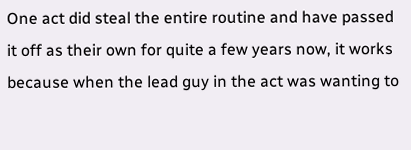One act did steal the entire routine and have passed it off as their own for quite a few years now, it works because when the lead guy in the act was wanting to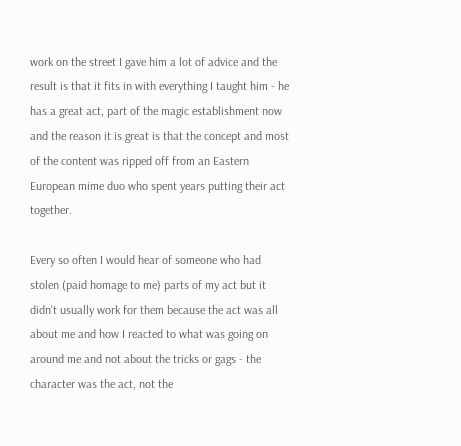work on the street I gave him a lot of advice and the result is that it fits in with everything I taught him - he has a great act, part of the magic establishment now and the reason it is great is that the concept and most of the content was ripped off from an Eastern European mime duo who spent years putting their act together.

Every so often I would hear of someone who had stolen (paid homage to me) parts of my act but it didn't usually work for them because the act was all about me and how I reacted to what was going on around me and not about the tricks or gags - the character was the act, not the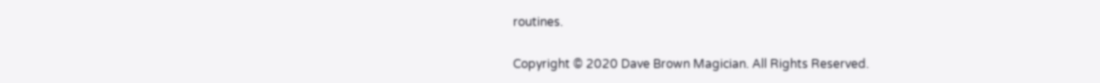routines.

Copyright © 2020 Dave Brown Magician. All Rights Reserved.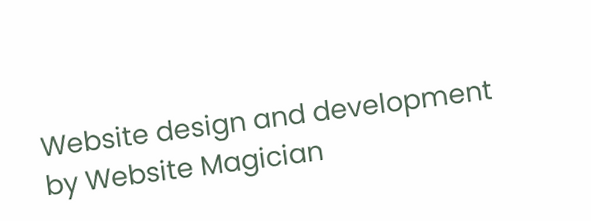Website design and development by Website Magician